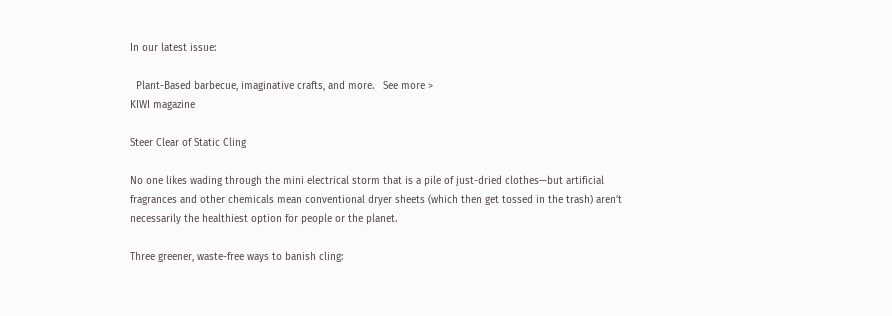In our latest issue:

  Plant-Based barbecue, imaginative crafts, and more.   See more >
KIWI magazine

Steer Clear of Static Cling

No one likes wading through the mini electrical storm that is a pile of just-dried clothes—but artificial fragrances and other chemicals mean conventional dryer sheets (which then get tossed in the trash) aren’t necessarily the healthiest option for people or the planet.

Three greener, waste-free ways to banish cling: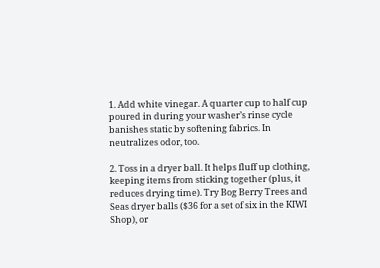1. Add white vinegar. A quarter cup to half cup poured in during your washer’s rinse cycle banishes static by softening fabrics. In neutralizes odor, too.

2. Toss in a dryer ball. It helps fluff up clothing, keeping items from sticking together (plus, it reduces drying time). Try Bog Berry Trees and Seas dryer balls ($36 for a set of six in the KIWI Shop), or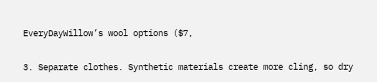EveryDayWillow’s wool options ($7,

3. Separate clothes. Synthetic materials create more cling, so dry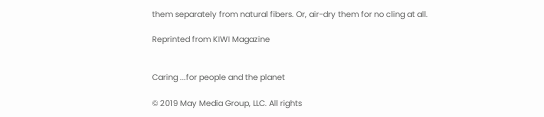them separately from natural fibers. Or, air-dry them for no cling at all.

Reprinted from KIWI Magazine


Caring ...for people and the planet

© 2019 May Media Group, LLC. All rights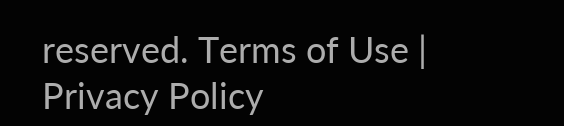reserved. Terms of Use | Privacy Policy